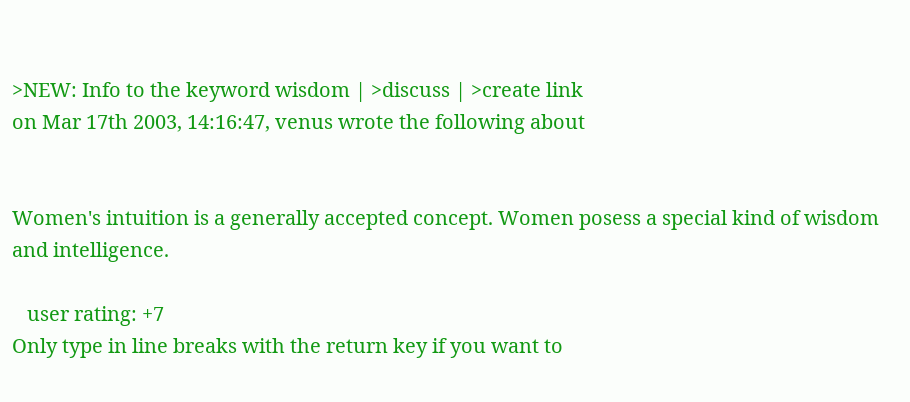>NEW: Info to the keyword wisdom | >discuss | >create link
on Mar 17th 2003, 14:16:47, venus wrote the following about


Women's intuition is a generally accepted concept. Women posess a special kind of wisdom and intelligence.

   user rating: +7
Only type in line breaks with the return key if you want to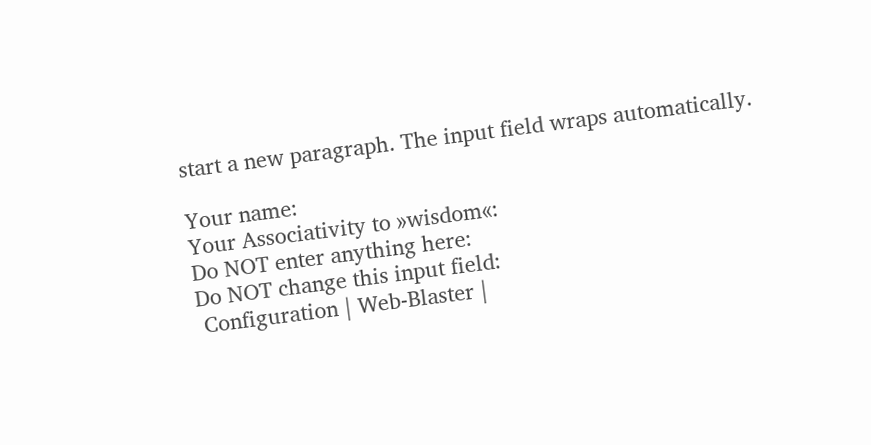start a new paragraph. The input field wraps automatically.

Your name:
Your Associativity to »wisdom«:
Do NOT enter anything here:
Do NOT change this input field:
 Configuration | Web-Blaster |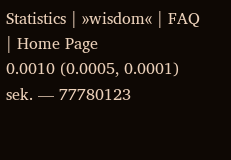Statistics | »wisdom« | FAQ | Home Page
0.0010 (0.0005, 0.0001) sek. –– 77780123